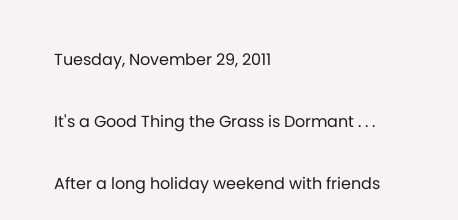Tuesday, November 29, 2011

It's a Good Thing the Grass is Dormant . . .

After a long holiday weekend with friends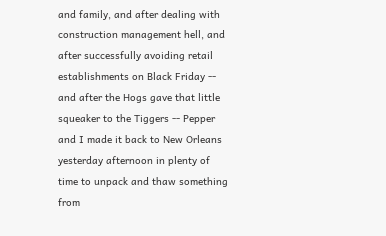and family, and after dealing with construction management hell, and after successfully avoiding retail establishments on Black Friday -- and after the Hogs gave that little squeaker to the Tiggers -- Pepper and I made it back to New Orleans yesterday afternoon in plenty of time to unpack and thaw something from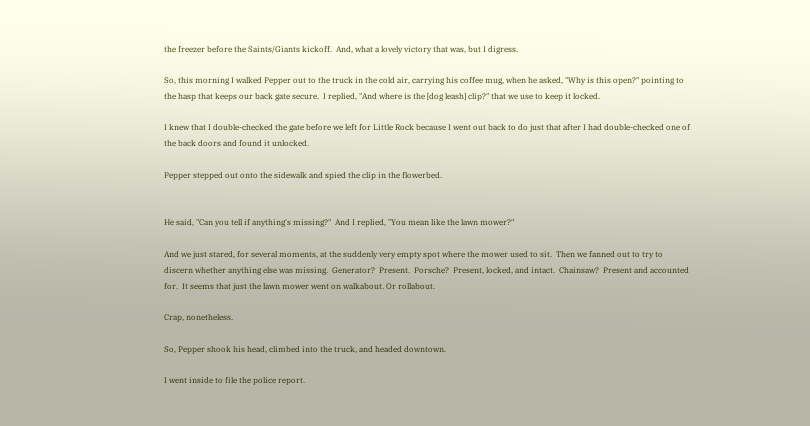the freezer before the Saints/Giants kickoff.  And, what a lovely victory that was, but I digress.

So, this morning I walked Pepper out to the truck in the cold air, carrying his coffee mug, when he asked, "Why is this open?" pointing to the hasp that keeps our back gate secure.  I replied, "And where is the [dog leash] clip?" that we use to keep it locked.

I knew that I double-checked the gate before we left for Little Rock because I went out back to do just that after I had double-checked one of the back doors and found it unlocked.

Pepper stepped out onto the sidewalk and spied the clip in the flowerbed.


He said, "Can you tell if anything's missing?"  And I replied, "You mean like the lawn mower?"

And we just stared, for several moments, at the suddenly very empty spot where the mower used to sit.  Then we fanned out to try to discern whether anything else was missing.  Generator?  Present.  Porsche?  Present, locked, and intact.  Chainsaw?  Present and accounted for.  It seems that just the lawn mower went on walkabout. Or rollabout.

Crap, nonetheless.

So, Pepper shook his head, climbed into the truck, and headed downtown.

I went inside to file the police report.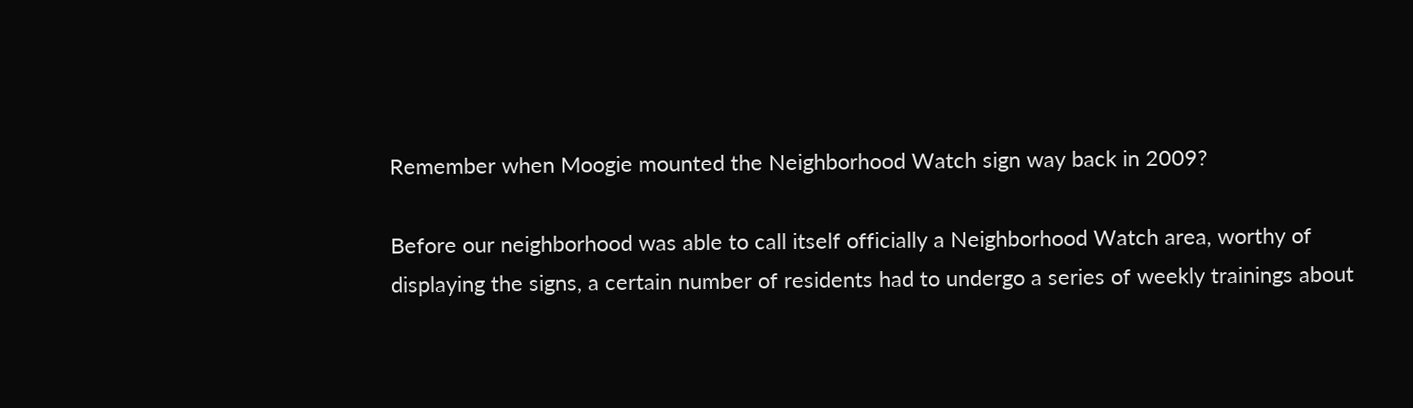Remember when Moogie mounted the Neighborhood Watch sign way back in 2009?

Before our neighborhood was able to call itself officially a Neighborhood Watch area, worthy of displaying the signs, a certain number of residents had to undergo a series of weekly trainings about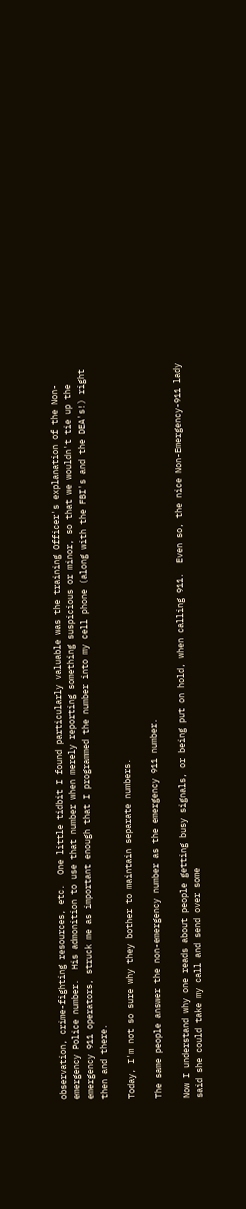observation, crime-fighting resources, etc.  One little tidbit I found particularly valuable was the training Officer's explanation of the Non-emergency Police number.  His admonition to use that number when merely reporting something suspicious or minor, so that we wouldn't tie up the emergency 911 operators, struck me as important enough that I programmed the number into my cell phone (along with the FBI's and the DEA's!) right then and there.

Today, I'm not so sure why they bother to maintain separate numbers.

The same people answer the non-emergency number as the emergency 911 number.

Now I understand why one reads about people getting busy signals, or being put on hold, when calling 911.  Even so, the nice Non-Emergency-911 lady said she could take my call and send over some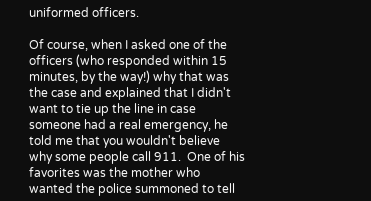uniformed officers.

Of course, when I asked one of the officers (who responded within 15 minutes, by the way!) why that was the case and explained that I didn't want to tie up the line in case someone had a real emergency, he told me that you wouldn't believe why some people call 911.  One of his favorites was the mother who wanted the police summoned to tell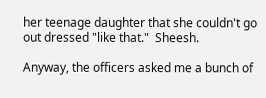her teenage daughter that she couldn't go out dressed "like that."  Sheesh.

Anyway, the officers asked me a bunch of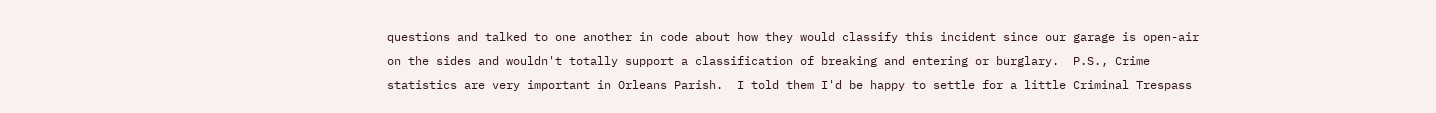questions and talked to one another in code about how they would classify this incident since our garage is open-air on the sides and wouldn't totally support a classification of breaking and entering or burglary.  P.S., Crime statistics are very important in Orleans Parish.  I told them I'd be happy to settle for a little Criminal Trespass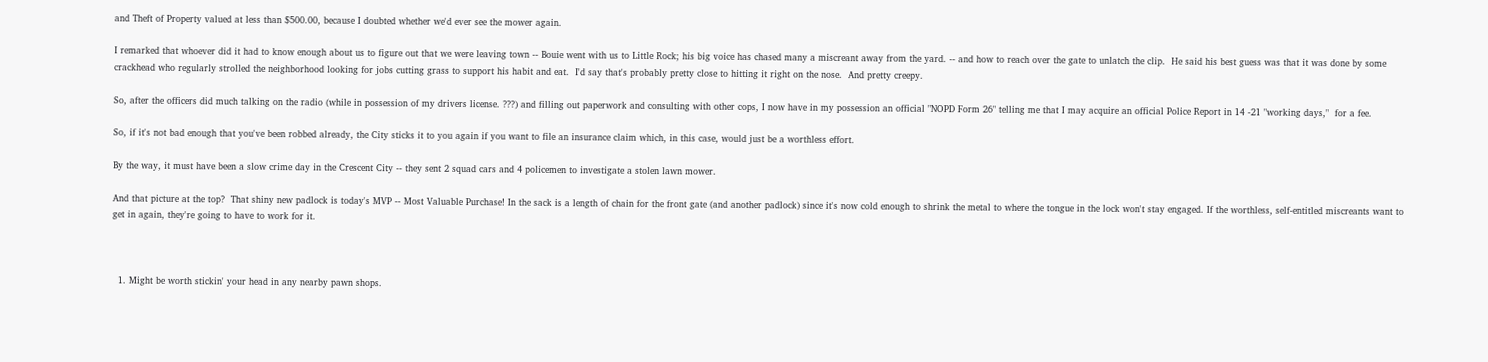and Theft of Property valued at less than $500.00, because I doubted whether we'd ever see the mower again.

I remarked that whoever did it had to know enough about us to figure out that we were leaving town -- Bouie went with us to Little Rock; his big voice has chased many a miscreant away from the yard. -- and how to reach over the gate to unlatch the clip.  He said his best guess was that it was done by some crackhead who regularly strolled the neighborhood looking for jobs cutting grass to support his habit and eat.  I'd say that's probably pretty close to hitting it right on the nose.  And pretty creepy.

So, after the officers did much talking on the radio (while in possession of my drivers license. ???) and filling out paperwork and consulting with other cops, I now have in my possession an official "NOPD Form 26" telling me that I may acquire an official Police Report in 14 -21 "working days,"  for a fee.

So, if it's not bad enough that you've been robbed already, the City sticks it to you again if you want to file an insurance claim which, in this case, would just be a worthless effort.

By the way, it must have been a slow crime day in the Crescent City -- they sent 2 squad cars and 4 policemen to investigate a stolen lawn mower.

And that picture at the top?  That shiny new padlock is today's MVP -- Most Valuable Purchase! In the sack is a length of chain for the front gate (and another padlock) since it's now cold enough to shrink the metal to where the tongue in the lock won't stay engaged. If the worthless, self-entitled miscreants want to get in again, they're going to have to work for it.



  1. Might be worth stickin' your head in any nearby pawn shops.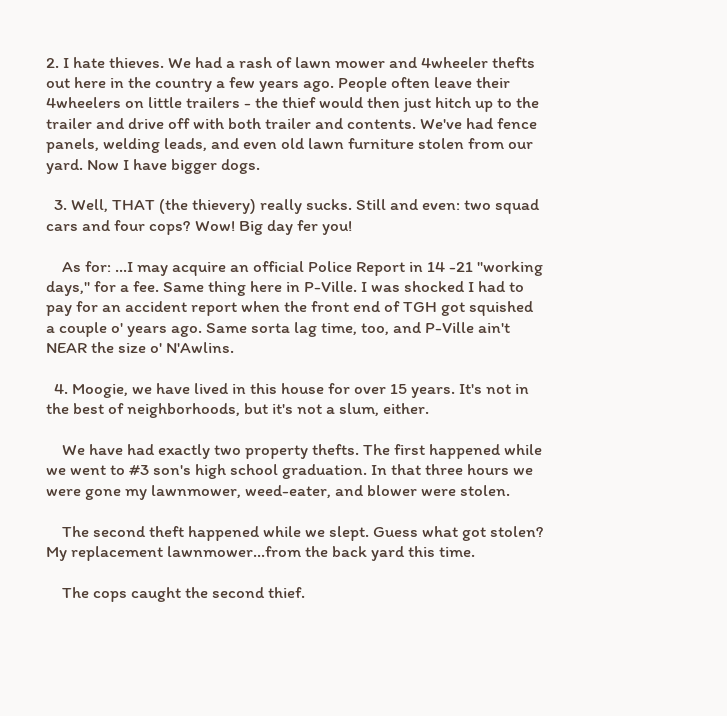2. I hate thieves. We had a rash of lawn mower and 4wheeler thefts out here in the country a few years ago. People often leave their 4wheelers on little trailers - the thief would then just hitch up to the trailer and drive off with both trailer and contents. We've had fence panels, welding leads, and even old lawn furniture stolen from our yard. Now I have bigger dogs.

  3. Well, THAT (the thievery) really sucks. Still and even: two squad cars and four cops? Wow! Big day fer you!

    As for: ...I may acquire an official Police Report in 14 -21 "working days," for a fee. Same thing here in P-Ville. I was shocked I had to pay for an accident report when the front end of TGH got squished a couple o' years ago. Same sorta lag time, too, and P-Ville ain't NEAR the size o' N'Awlins.

  4. Moogie, we have lived in this house for over 15 years. It's not in the best of neighborhoods, but it's not a slum, either.

    We have had exactly two property thefts. The first happened while we went to #3 son's high school graduation. In that three hours we were gone my lawnmower, weed-eater, and blower were stolen.

    The second theft happened while we slept. Guess what got stolen? My replacement lawnmower...from the back yard this time.

    The cops caught the second thief.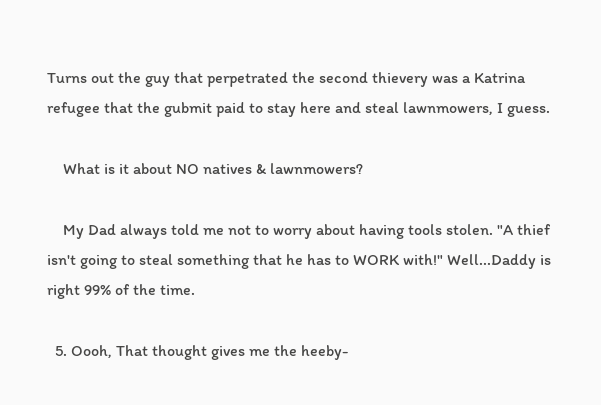Turns out the guy that perpetrated the second thievery was a Katrina refugee that the gubmit paid to stay here and steal lawnmowers, I guess.

    What is it about NO natives & lawnmowers?

    My Dad always told me not to worry about having tools stolen. "A thief isn't going to steal something that he has to WORK with!" Well...Daddy is right 99% of the time.

  5. Oooh, That thought gives me the heeby-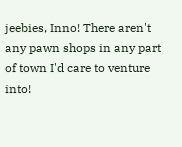jeebies, Inno! There aren't any pawn shops in any part of town I'd care to venture into!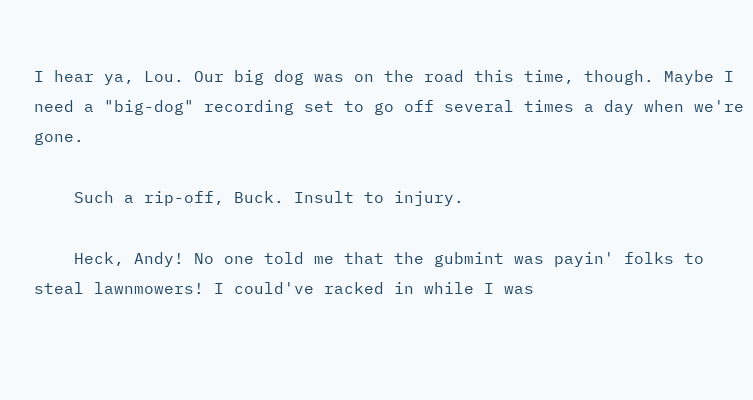I hear ya, Lou. Our big dog was on the road this time, though. Maybe I need a "big-dog" recording set to go off several times a day when we're gone.

    Such a rip-off, Buck. Insult to injury.

    Heck, Andy! No one told me that the gubmint was payin' folks to steal lawnmowers! I could've racked in while I was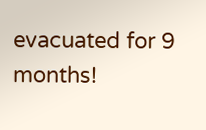evacuated for 9 months!